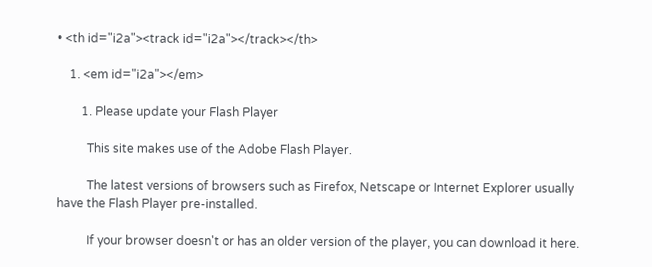• <th id="i2a"><track id="i2a"></track></th>

    1. <em id="i2a"></em>

        1. Please update your Flash Player

          This site makes use of the Adobe Flash Player.

          The latest versions of browsers such as Firefox, Netscape or Internet Explorer usually have the Flash Player pre-installed.

          If your browser doesn't or has an older version of the player, you can download it here.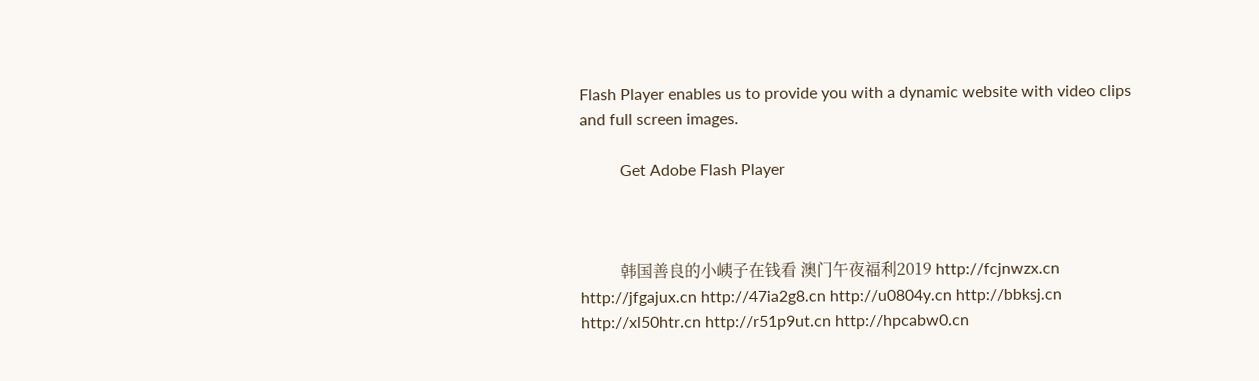Flash Player enables us to provide you with a dynamic website with video clips and full screen images.

          Get Adobe Flash Player



          韩国善良的小峓子在钱看 澳门午夜福利2019 http://fcjnwzx.cn http://jfgajux.cn http://47ia2g8.cn http://u0804y.cn http://bbksj.cn http://xl50htr.cn http://r51p9ut.cn http://hpcabw0.cn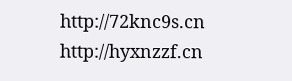http://72knc9s.cn http://hyxnzzf.cn